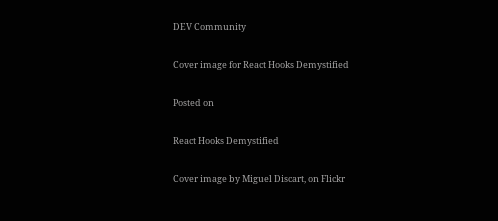DEV Community

Cover image for React Hooks Demystified

Posted on

React Hooks Demystified

Cover image by Miguel Discart, on Flickr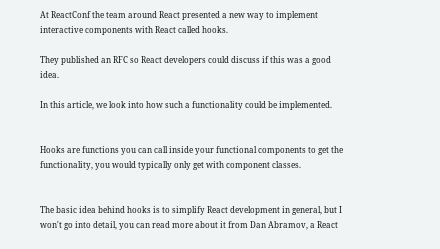At ReactConf the team around React presented a new way to implement interactive components with React called hooks.

They published an RFC so React developers could discuss if this was a good idea.

In this article, we look into how such a functionality could be implemented.


Hooks are functions you can call inside your functional components to get the functionality, you would typically only get with component classes.


The basic idea behind hooks is to simplify React development in general, but I won't go into detail, you can read more about it from Dan Abramov, a React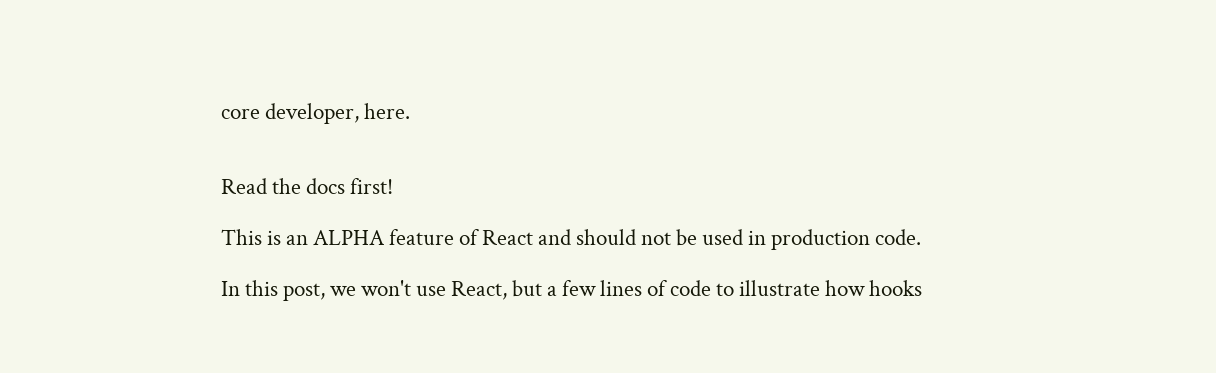core developer, here.


Read the docs first!

This is an ALPHA feature of React and should not be used in production code.

In this post, we won't use React, but a few lines of code to illustrate how hooks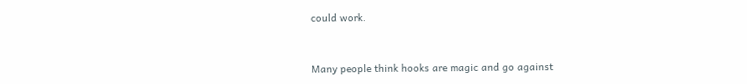could work.


Many people think hooks are magic and go against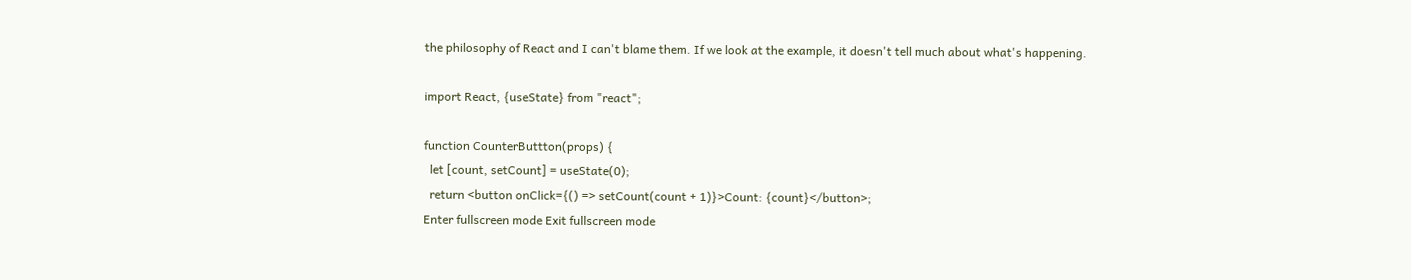the philosophy of React and I can't blame them. If we look at the example, it doesn't tell much about what's happening.

import React, {useState} from "react";

function CounterButtton(props) {
  let [count, setCount] = useState(0);
  return <button onClick={() => setCount(count + 1)}>Count: {count}</button>;
Enter fullscreen mode Exit fullscreen mode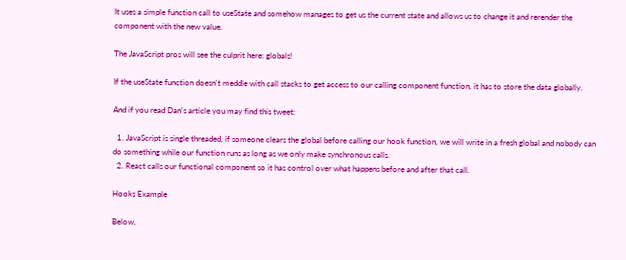It uses a simple function call to useState and somehow manages to get us the current state and allows us to change it and rerender the component with the new value.

The JavaScript pros will see the culprit here: globals!

If the useState function doesn't meddle with call stacks to get access to our calling component function, it has to store the data globally.

And if you read Dan's article you may find this tweet:

  1. JavaScript is single threaded, if someone clears the global before calling our hook function, we will write in a fresh global and nobody can do something while our function runs as long as we only make synchronous calls.
  2. React calls our functional component so it has control over what happens before and after that call.

Hooks Example

Below,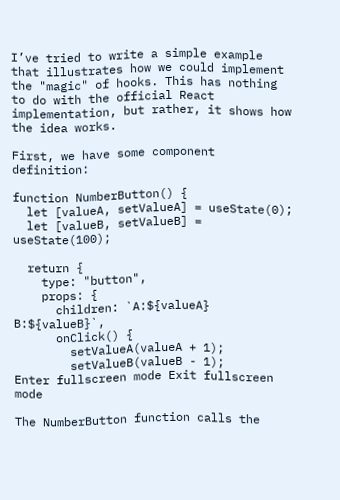I’ve tried to write a simple example that illustrates how we could implement the "magic" of hooks. This has nothing to do with the official React implementation, but rather, it shows how the idea works.

First, we have some component definition:

function NumberButton() {
  let [valueA, setValueA] = useState(0);
  let [valueB, setValueB] = useState(100);

  return {
    type: "button",
    props: {
      children: `A:${valueA} B:${valueB}`,
      onClick() {
        setValueA(valueA + 1);
        setValueB(valueB - 1);
Enter fullscreen mode Exit fullscreen mode

The NumberButton function calls the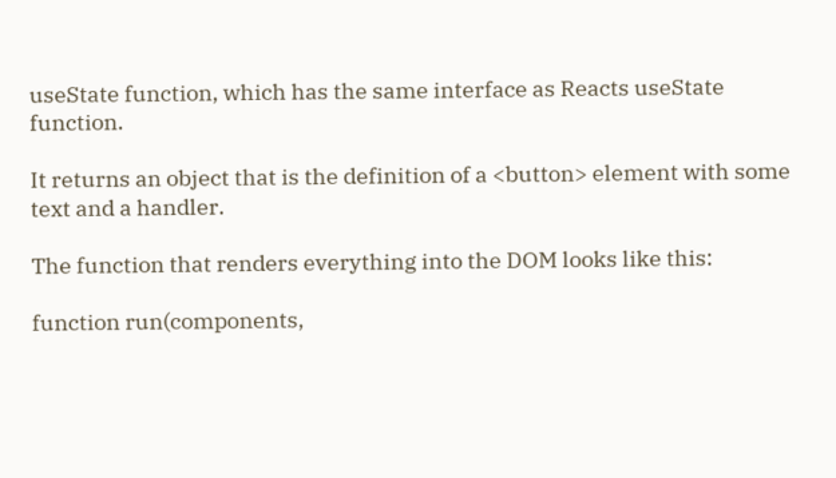useState function, which has the same interface as Reacts useState function.

It returns an object that is the definition of a <button> element with some text and a handler.

The function that renders everything into the DOM looks like this:

function run(components,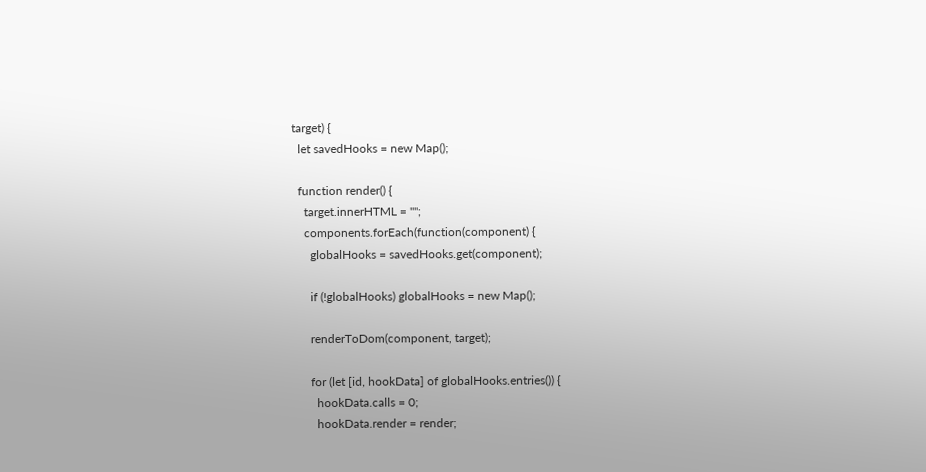target) {
  let savedHooks = new Map();

  function render() {
    target.innerHTML = "";
    components.forEach(function(component) {
      globalHooks = savedHooks.get(component);

      if (!globalHooks) globalHooks = new Map();

      renderToDom(component, target);

      for (let [id, hookData] of globalHooks.entries()) {
        hookData.calls = 0;
        hookData.render = render;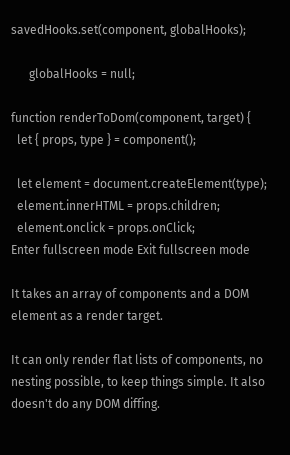savedHooks.set(component, globalHooks);

      globalHooks = null;

function renderToDom(component, target) {
  let { props, type } = component();

  let element = document.createElement(type);
  element.innerHTML = props.children;
  element.onclick = props.onClick;
Enter fullscreen mode Exit fullscreen mode

It takes an array of components and a DOM element as a render target.

It can only render flat lists of components, no nesting possible, to keep things simple. It also doesn't do any DOM diffing.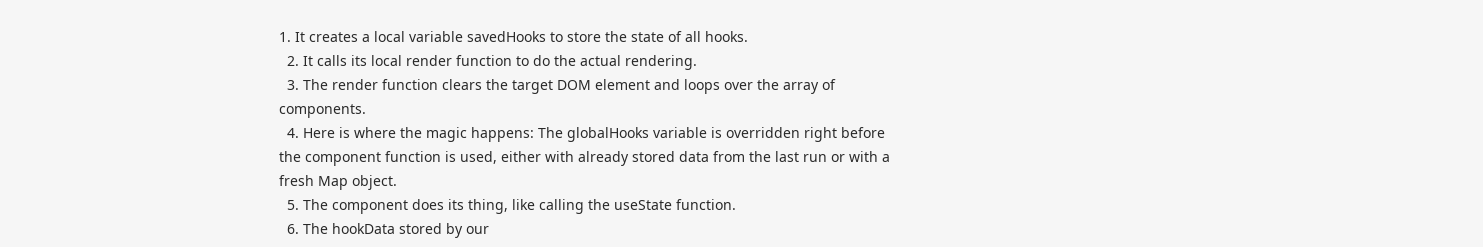1. It creates a local variable savedHooks to store the state of all hooks.
  2. It calls its local render function to do the actual rendering.
  3. The render function clears the target DOM element and loops over the array of components.
  4. Here is where the magic happens: The globalHooks variable is overridden right before the component function is used, either with already stored data from the last run or with a fresh Map object.
  5. The component does its thing, like calling the useState function.
  6. The hookData stored by our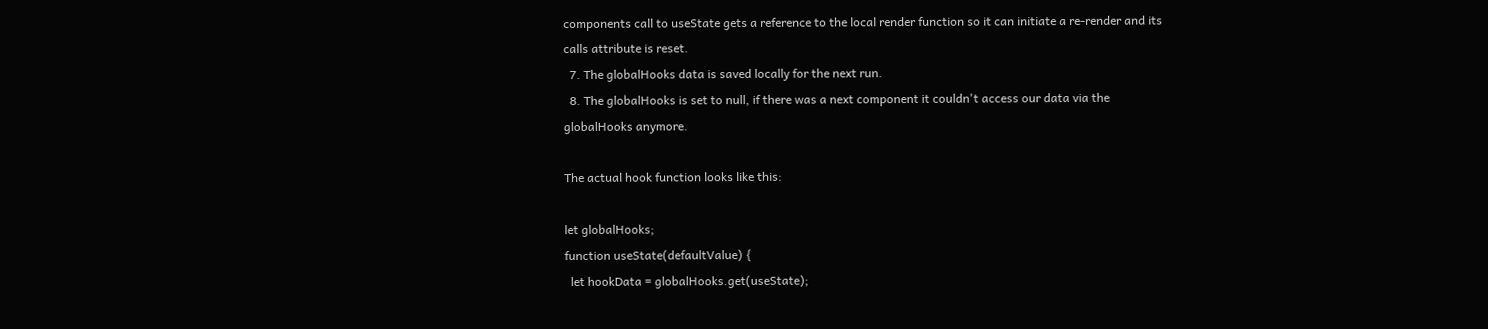components call to useState gets a reference to the local render function so it can initiate a re-render and its calls attribute is reset.
  7. The globalHooks data is saved locally for the next run.
  8. The globalHooks is set to null, if there was a next component it couldn't access our data via the globalHooks anymore.

The actual hook function looks like this:

let globalHooks;
function useState(defaultValue) {
  let hookData = globalHooks.get(useState);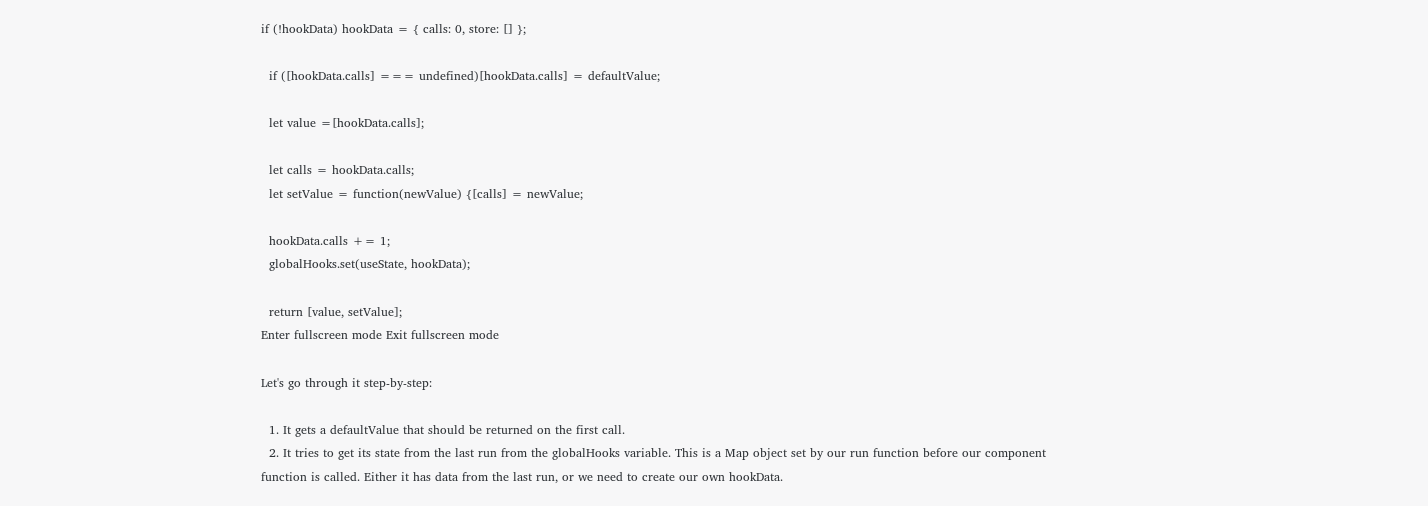if (!hookData) hookData = { calls: 0, store: [] };

  if ([hookData.calls] === undefined)[hookData.calls] = defaultValue;

  let value =[hookData.calls];

  let calls = hookData.calls;
  let setValue = function(newValue) {[calls] = newValue;

  hookData.calls += 1;
  globalHooks.set(useState, hookData);

  return [value, setValue];
Enter fullscreen mode Exit fullscreen mode

Let's go through it step-by-step:

  1. It gets a defaultValue that should be returned on the first call.
  2. It tries to get its state from the last run from the globalHooks variable. This is a Map object set by our run function before our component function is called. Either it has data from the last run, or we need to create our own hookData.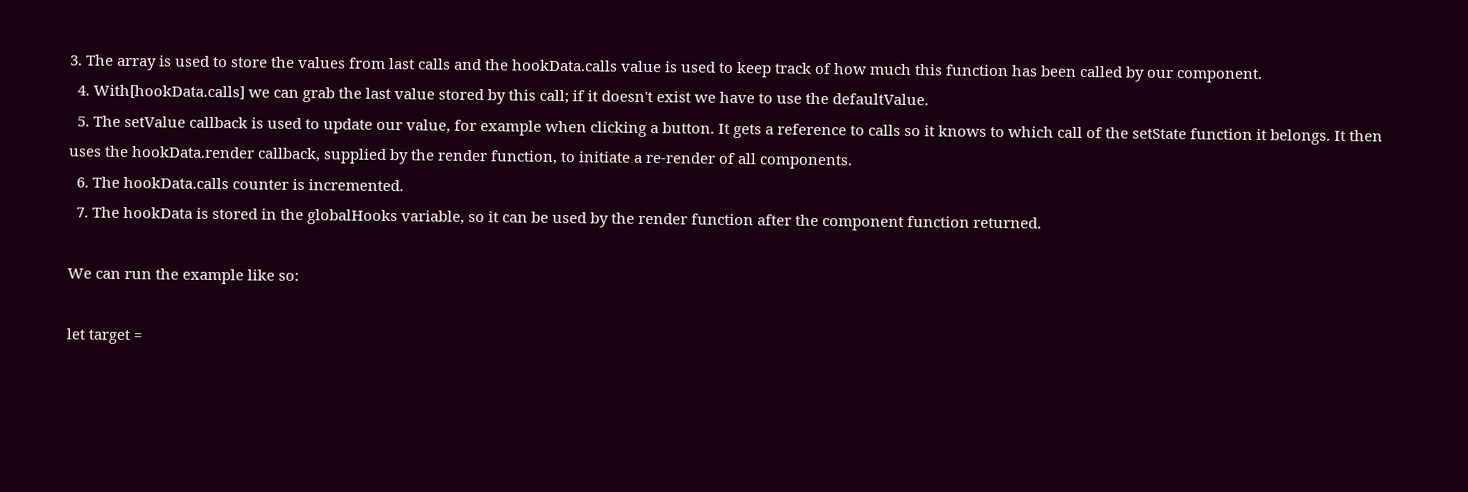3. The array is used to store the values from last calls and the hookData.calls value is used to keep track of how much this function has been called by our component.
  4. With[hookData.calls] we can grab the last value stored by this call; if it doesn't exist we have to use the defaultValue.
  5. The setValue callback is used to update our value, for example when clicking a button. It gets a reference to calls so it knows to which call of the setState function it belongs. It then uses the hookData.render callback, supplied by the render function, to initiate a re-render of all components.
  6. The hookData.calls counter is incremented.
  7. The hookData is stored in the globalHooks variable, so it can be used by the render function after the component function returned.

We can run the example like so:

let target =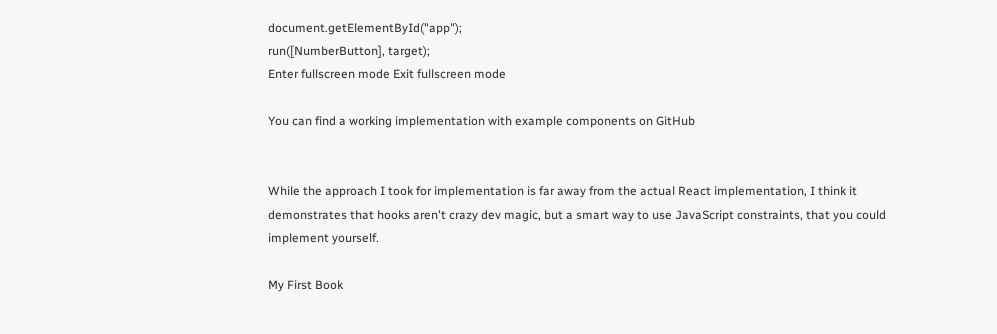document.getElementById("app");
run([NumberButton], target);
Enter fullscreen mode Exit fullscreen mode

You can find a working implementation with example components on GitHub


While the approach I took for implementation is far away from the actual React implementation, I think it demonstrates that hooks aren't crazy dev magic, but a smart way to use JavaScript constraints, that you could implement yourself.

My First Book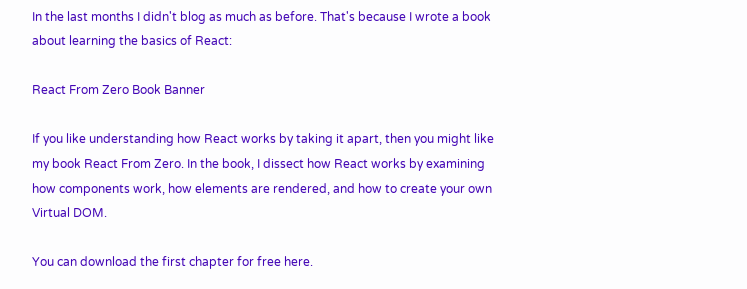In the last months I didn't blog as much as before. That's because I wrote a book about learning the basics of React:

React From Zero Book Banner

If you like understanding how React works by taking it apart, then you might like my book React From Zero. In the book, I dissect how React works by examining how components work, how elements are rendered, and how to create your own Virtual DOM.

You can download the first chapter for free here.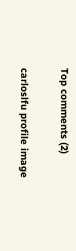Top comments (2)

carloslfu profile image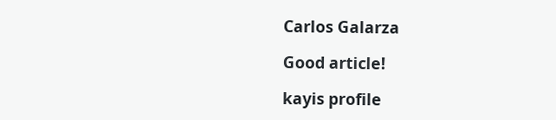Carlos Galarza

Good article!

kayis profile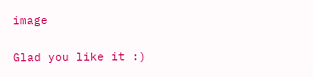image

Glad you like it :)